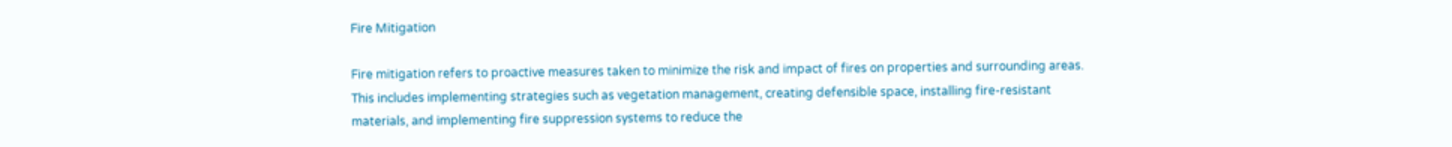Fire Mitigation

Fire mitigation refers to proactive measures taken to minimize the risk and impact of fires on properties and surrounding areas. This includes implementing strategies such as vegetation management, creating defensible space, installing fire-resistant materials, and implementing fire suppression systems to reduce the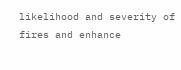likelihood and severity of fires and enhance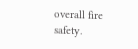overall fire safety.